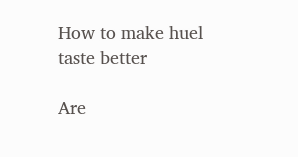How to make huel taste better

Are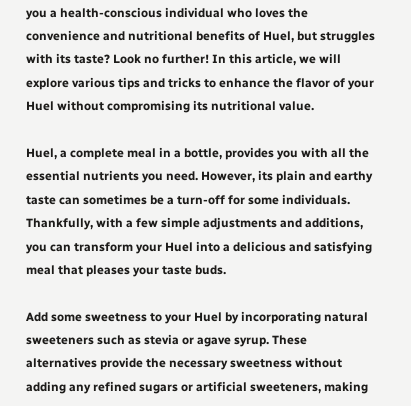you a health-conscious individual who loves the convenience and nutritional benefits of Huel, but struggles with its taste? Look no further! In this article, we will explore various tips and tricks to enhance the flavor of your Huel without compromising its nutritional value.

Huel, a complete meal in a bottle, provides you with all the essential nutrients you need. However, its plain and earthy taste can sometimes be a turn-off for some individuals. Thankfully, with a few simple adjustments and additions, you can transform your Huel into a delicious and satisfying meal that pleases your taste buds.

Add some sweetness to your Huel by incorporating natural sweeteners such as stevia or agave syrup. These alternatives provide the necessary sweetness without adding any refined sugars or artificial sweeteners, making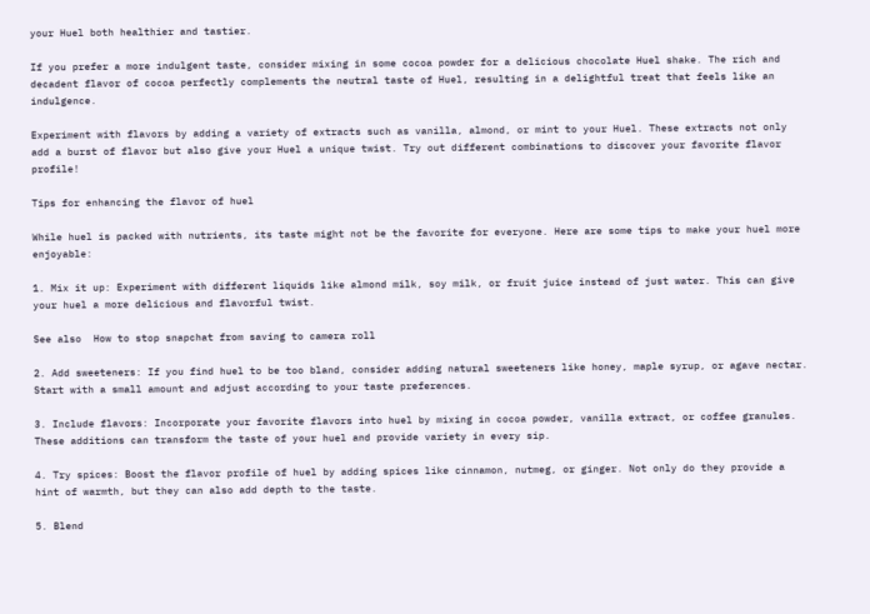your Huel both healthier and tastier.

If you prefer a more indulgent taste, consider mixing in some cocoa powder for a delicious chocolate Huel shake. The rich and decadent flavor of cocoa perfectly complements the neutral taste of Huel, resulting in a delightful treat that feels like an indulgence.

Experiment with flavors by adding a variety of extracts such as vanilla, almond, or mint to your Huel. These extracts not only add a burst of flavor but also give your Huel a unique twist. Try out different combinations to discover your favorite flavor profile!

Tips for enhancing the flavor of huel

While huel is packed with nutrients, its taste might not be the favorite for everyone. Here are some tips to make your huel more enjoyable:

1. Mix it up: Experiment with different liquids like almond milk, soy milk, or fruit juice instead of just water. This can give your huel a more delicious and flavorful twist.

See also  How to stop snapchat from saving to camera roll

2. Add sweeteners: If you find huel to be too bland, consider adding natural sweeteners like honey, maple syrup, or agave nectar. Start with a small amount and adjust according to your taste preferences.

3. Include flavors: Incorporate your favorite flavors into huel by mixing in cocoa powder, vanilla extract, or coffee granules. These additions can transform the taste of your huel and provide variety in every sip.

4. Try spices: Boost the flavor profile of huel by adding spices like cinnamon, nutmeg, or ginger. Not only do they provide a hint of warmth, but they can also add depth to the taste.

5. Blend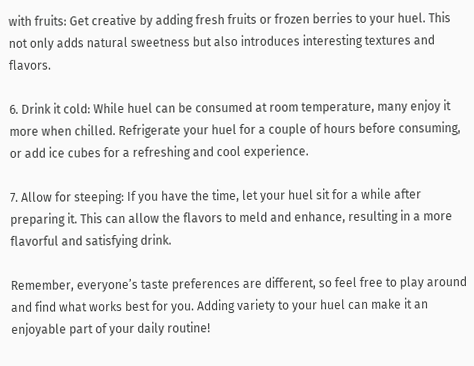with fruits: Get creative by adding fresh fruits or frozen berries to your huel. This not only adds natural sweetness but also introduces interesting textures and flavors.

6. Drink it cold: While huel can be consumed at room temperature, many enjoy it more when chilled. Refrigerate your huel for a couple of hours before consuming, or add ice cubes for a refreshing and cool experience.

7. Allow for steeping: If you have the time, let your huel sit for a while after preparing it. This can allow the flavors to meld and enhance, resulting in a more flavorful and satisfying drink.

Remember, everyone’s taste preferences are different, so feel free to play around and find what works best for you. Adding variety to your huel can make it an enjoyable part of your daily routine!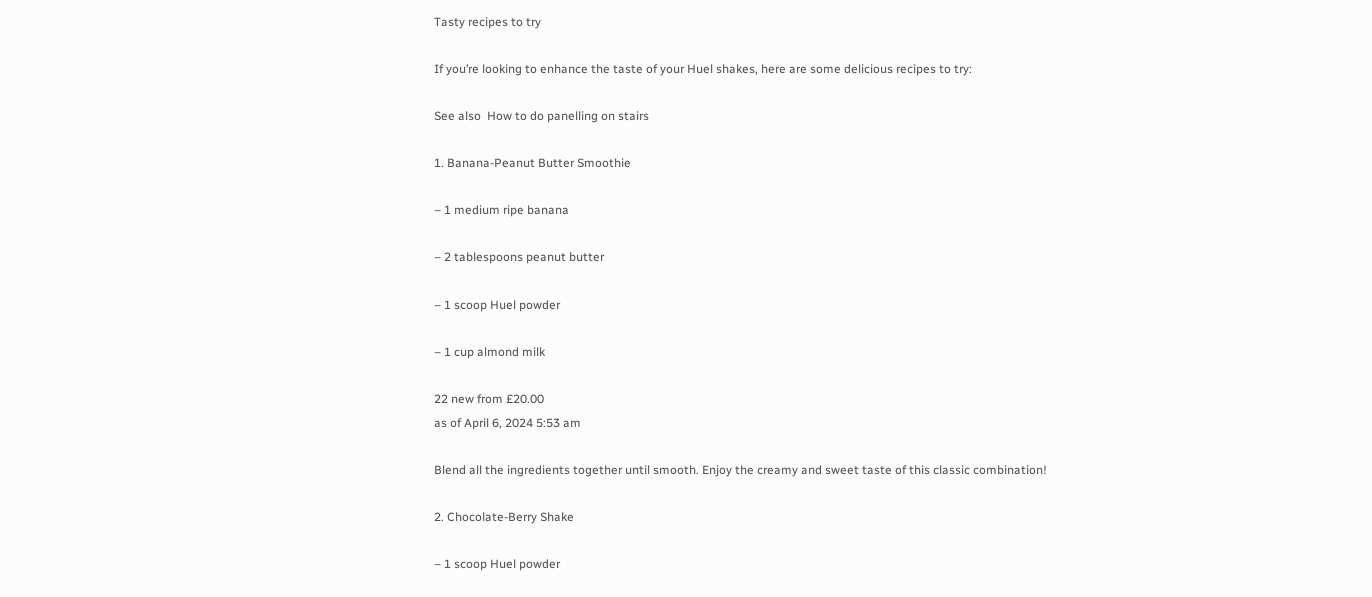Tasty recipes to try

If you’re looking to enhance the taste of your Huel shakes, here are some delicious recipes to try:

See also  How to do panelling on stairs

1. Banana-Peanut Butter Smoothie

– 1 medium ripe banana

– 2 tablespoons peanut butter

– 1 scoop Huel powder

– 1 cup almond milk

22 new from £20.00
as of April 6, 2024 5:53 am

Blend all the ingredients together until smooth. Enjoy the creamy and sweet taste of this classic combination!

2. Chocolate-Berry Shake

– 1 scoop Huel powder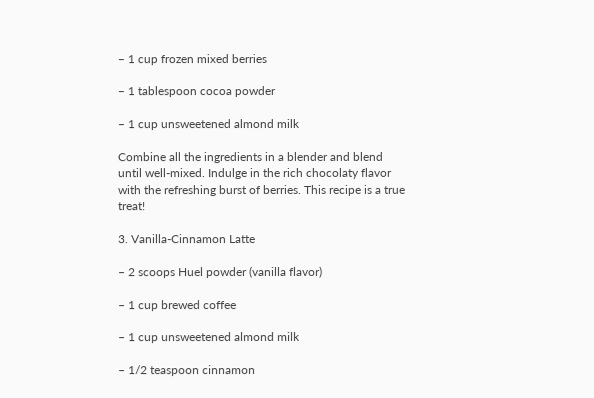– 1 cup frozen mixed berries

– 1 tablespoon cocoa powder

– 1 cup unsweetened almond milk

Combine all the ingredients in a blender and blend until well-mixed. Indulge in the rich chocolaty flavor with the refreshing burst of berries. This recipe is a true treat!

3. Vanilla-Cinnamon Latte

– 2 scoops Huel powder (vanilla flavor)

– 1 cup brewed coffee

– 1 cup unsweetened almond milk

– 1/2 teaspoon cinnamon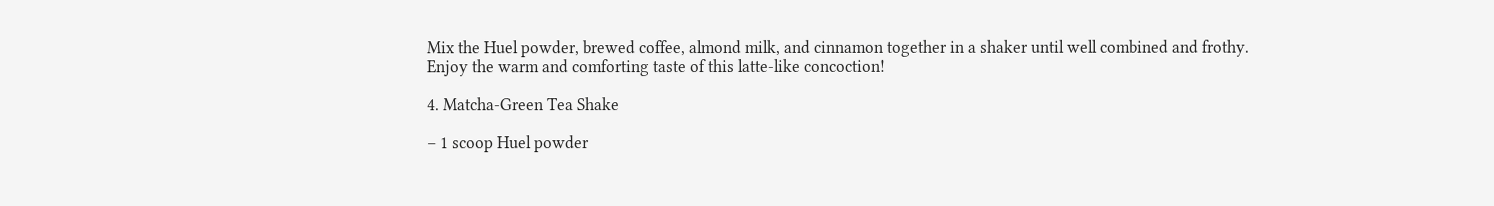Mix the Huel powder, brewed coffee, almond milk, and cinnamon together in a shaker until well combined and frothy. Enjoy the warm and comforting taste of this latte-like concoction!

4. Matcha-Green Tea Shake

– 1 scoop Huel powder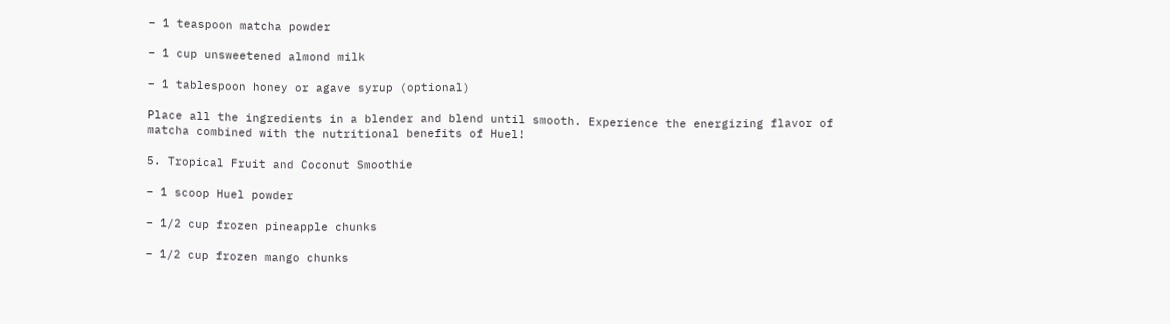– 1 teaspoon matcha powder

– 1 cup unsweetened almond milk

– 1 tablespoon honey or agave syrup (optional)

Place all the ingredients in a blender and blend until smooth. Experience the energizing flavor of matcha combined with the nutritional benefits of Huel!

5. Tropical Fruit and Coconut Smoothie

– 1 scoop Huel powder

– 1/2 cup frozen pineapple chunks

– 1/2 cup frozen mango chunks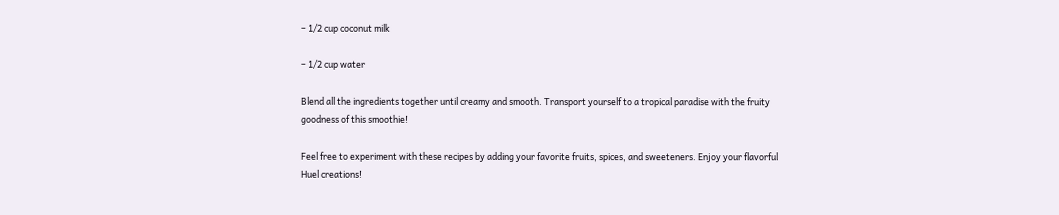– 1/2 cup coconut milk

– 1/2 cup water

Blend all the ingredients together until creamy and smooth. Transport yourself to a tropical paradise with the fruity goodness of this smoothie!

Feel free to experiment with these recipes by adding your favorite fruits, spices, and sweeteners. Enjoy your flavorful Huel creations!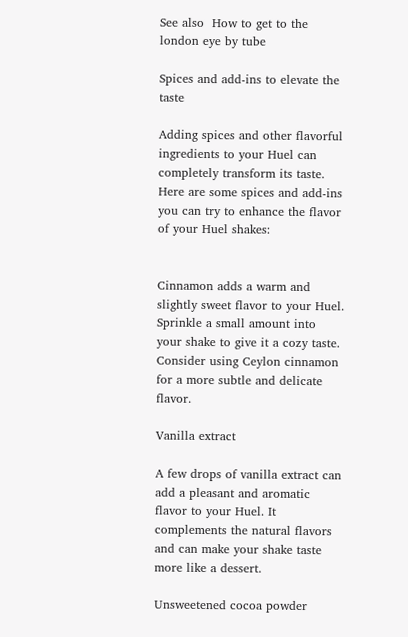See also  How to get to the london eye by tube

Spices and add-ins to elevate the taste

Adding spices and other flavorful ingredients to your Huel can completely transform its taste. Here are some spices and add-ins you can try to enhance the flavor of your Huel shakes:


Cinnamon adds a warm and slightly sweet flavor to your Huel. Sprinkle a small amount into your shake to give it a cozy taste. Consider using Ceylon cinnamon for a more subtle and delicate flavor.

Vanilla extract

A few drops of vanilla extract can add a pleasant and aromatic flavor to your Huel. It complements the natural flavors and can make your shake taste more like a dessert.

Unsweetened cocoa powder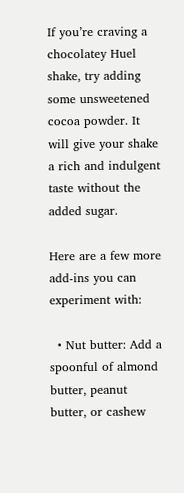If you’re craving a chocolatey Huel shake, try adding some unsweetened cocoa powder. It will give your shake a rich and indulgent taste without the added sugar.

Here are a few more add-ins you can experiment with:

  • Nut butter: Add a spoonful of almond butter, peanut butter, or cashew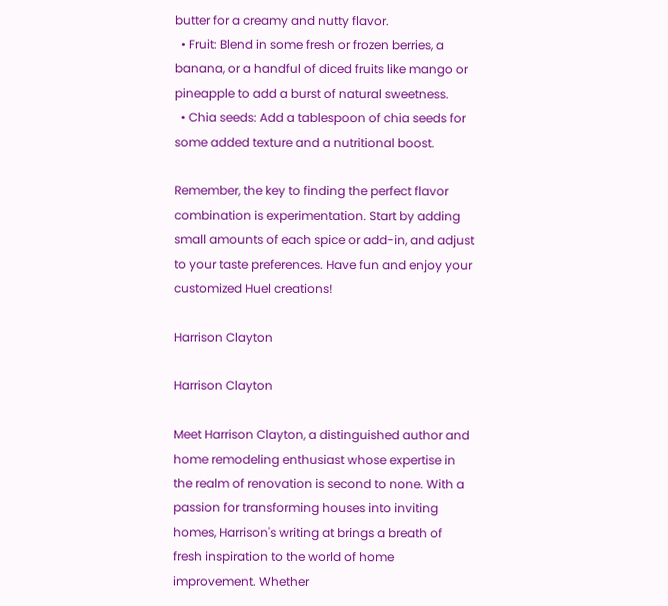butter for a creamy and nutty flavor.
  • Fruit: Blend in some fresh or frozen berries, a banana, or a handful of diced fruits like mango or pineapple to add a burst of natural sweetness.
  • Chia seeds: Add a tablespoon of chia seeds for some added texture and a nutritional boost.

Remember, the key to finding the perfect flavor combination is experimentation. Start by adding small amounts of each spice or add-in, and adjust to your taste preferences. Have fun and enjoy your customized Huel creations!

Harrison Clayton

Harrison Clayton

Meet Harrison Clayton, a distinguished author and home remodeling enthusiast whose expertise in the realm of renovation is second to none. With a passion for transforming houses into inviting homes, Harrison's writing at brings a breath of fresh inspiration to the world of home improvement. Whether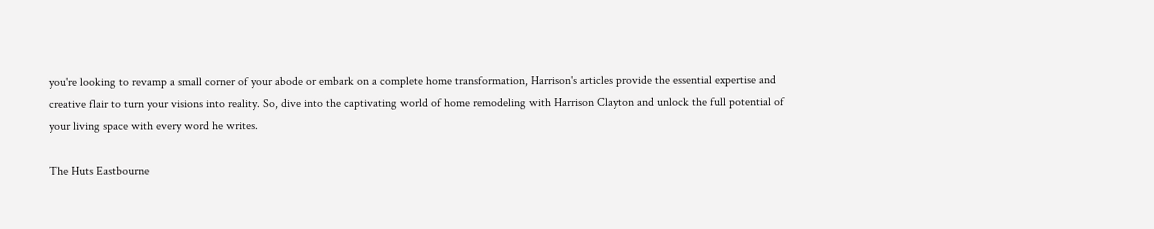you're looking to revamp a small corner of your abode or embark on a complete home transformation, Harrison's articles provide the essential expertise and creative flair to turn your visions into reality. So, dive into the captivating world of home remodeling with Harrison Clayton and unlock the full potential of your living space with every word he writes.

The Huts Eastbourne